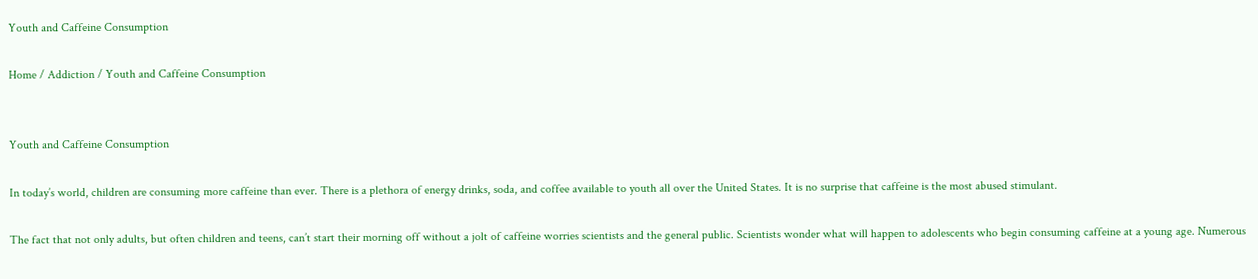Youth and Caffeine Consumption

Home / Addiction / Youth and Caffeine Consumption


Youth and Caffeine Consumption

In today’s world, children are consuming more caffeine than ever. There is a plethora of energy drinks, soda, and coffee available to youth all over the United States. It is no surprise that caffeine is the most abused stimulant.

The fact that not only adults, but often children and teens, can’t start their morning off without a jolt of caffeine worries scientists and the general public. Scientists wonder what will happen to adolescents who begin consuming caffeine at a young age. Numerous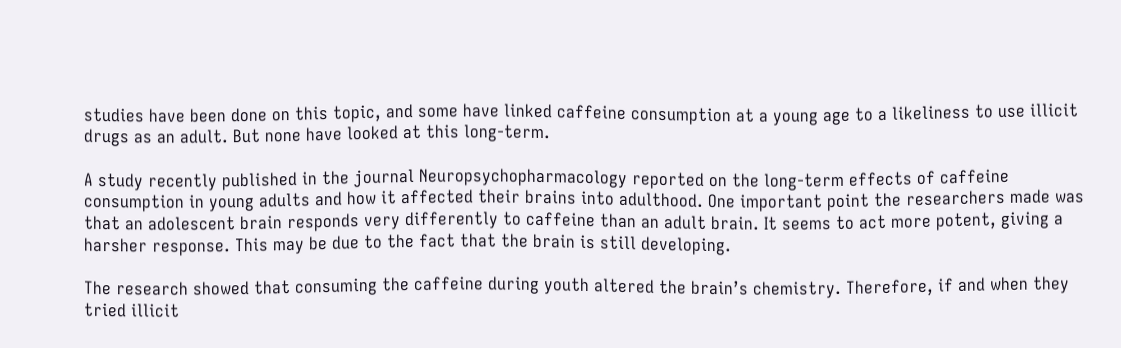studies have been done on this topic, and some have linked caffeine consumption at a young age to a likeliness to use illicit drugs as an adult. But none have looked at this long-term.

A study recently published in the journal Neuropsychopharmacology reported on the long-term effects of caffeine consumption in young adults and how it affected their brains into adulthood. One important point the researchers made was that an adolescent brain responds very differently to caffeine than an adult brain. It seems to act more potent, giving a harsher response. This may be due to the fact that the brain is still developing.

The research showed that consuming the caffeine during youth altered the brain’s chemistry. Therefore, if and when they tried illicit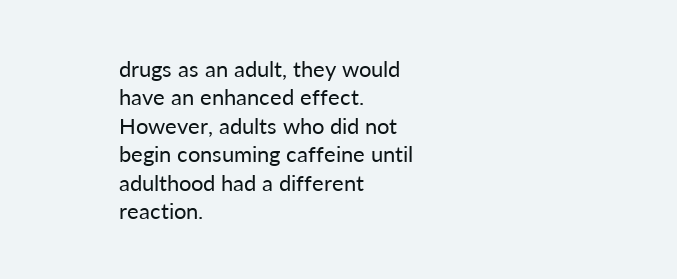drugs as an adult, they would have an enhanced effect. However, adults who did not begin consuming caffeine until adulthood had a different reaction.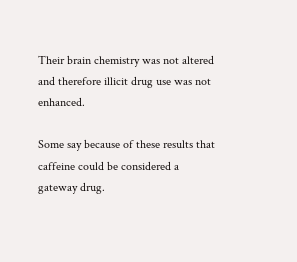Their brain chemistry was not altered and therefore illicit drug use was not enhanced.

Some say because of these results that caffeine could be considered a gateway drug.